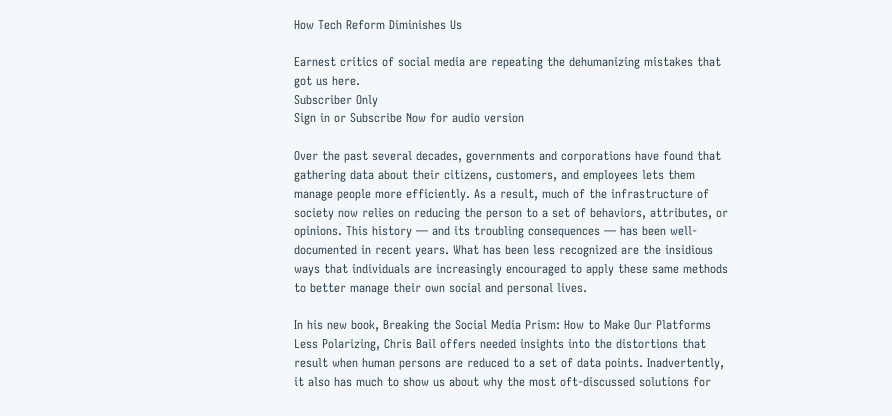How Tech Reform Diminishes Us

Earnest critics of social media are repeating the dehumanizing mistakes that got us here.
Subscriber Only
Sign in or Subscribe Now for audio version

Over the past several decades, governments and corporations have found that gathering data about their citizens, customers, and employees lets them manage people more efficiently. As a result, much of the infrastructure of society now relies on reducing the person to a set of behaviors, attributes, or opinions. This history — and its troubling consequences — has been well-documented in recent years. What has been less recognized are the insidious ways that individuals are increasingly encouraged to apply these same methods to better manage their own social and personal lives.

In his new book, Breaking the Social Media Prism: How to Make Our Platforms Less Polarizing, Chris Bail offers needed insights into the distortions that result when human persons are reduced to a set of data points. Inadvertently, it also has much to show us about why the most oft-discussed solutions for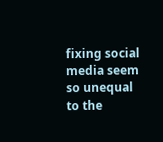fixing social media seem so unequal to the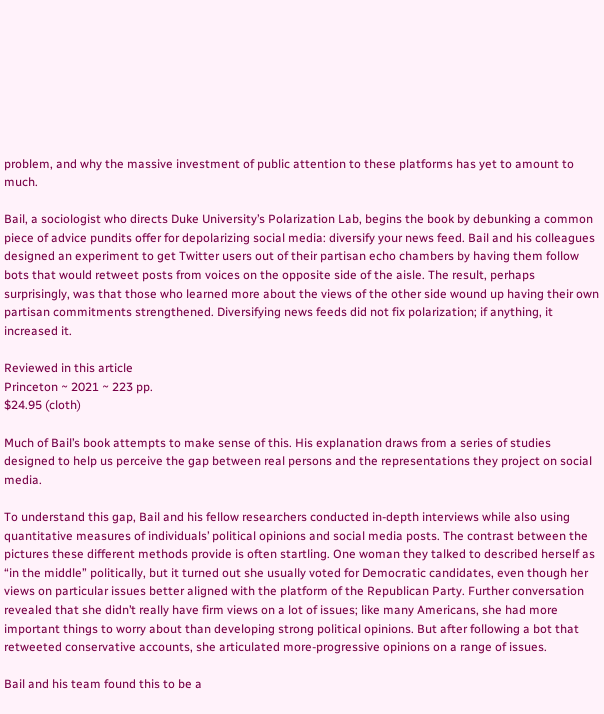problem, and why the massive investment of public attention to these platforms has yet to amount to much.

Bail, a sociologist who directs Duke University’s Polarization Lab, begins the book by debunking a common piece of advice pundits offer for depolarizing social media: diversify your news feed. Bail and his colleagues designed an experiment to get Twitter users out of their partisan echo chambers by having them follow bots that would retweet posts from voices on the opposite side of the aisle. The result, perhaps surprisingly, was that those who learned more about the views of the other side wound up having their own partisan commitments strengthened. Diversifying news feeds did not fix polarization; if anything, it increased it.

Reviewed in this article
Princeton ~ 2021 ~ 223 pp.
$24.95 (cloth)

Much of Bail’s book attempts to make sense of this. His explanation draws from a series of studies designed to help us perceive the gap between real persons and the representations they project on social media.

To understand this gap, Bail and his fellow researchers conducted in-depth interviews while also using quantitative measures of individuals’ political opinions and social media posts. The contrast between the pictures these different methods provide is often startling. One woman they talked to described herself as “in the middle” politically, but it turned out she usually voted for Democratic candidates, even though her views on particular issues better aligned with the platform of the Republican Party. Further conversation revealed that she didn’t really have firm views on a lot of issues; like many Americans, she had more important things to worry about than developing strong political opinions. But after following a bot that retweeted conservative accounts, she articulated more-progressive opinions on a range of issues.

Bail and his team found this to be a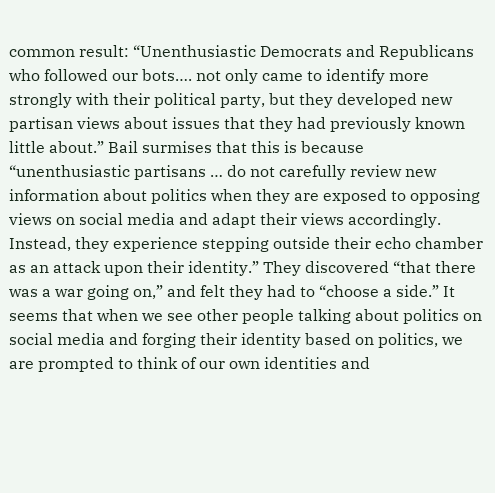common result: “Unenthusiastic Democrats and Republicans who followed our bots…. not only came to identify more strongly with their political party, but they developed new partisan views about issues that they had previously known little about.” Bail surmises that this is because “unenthusiastic partisans … do not carefully review new information about politics when they are exposed to opposing views on social media and adapt their views accordingly. Instead, they experience stepping outside their echo chamber as an attack upon their identity.” They discovered “that there was a war going on,” and felt they had to “choose a side.” It seems that when we see other people talking about politics on social media and forging their identity based on politics, we are prompted to think of our own identities and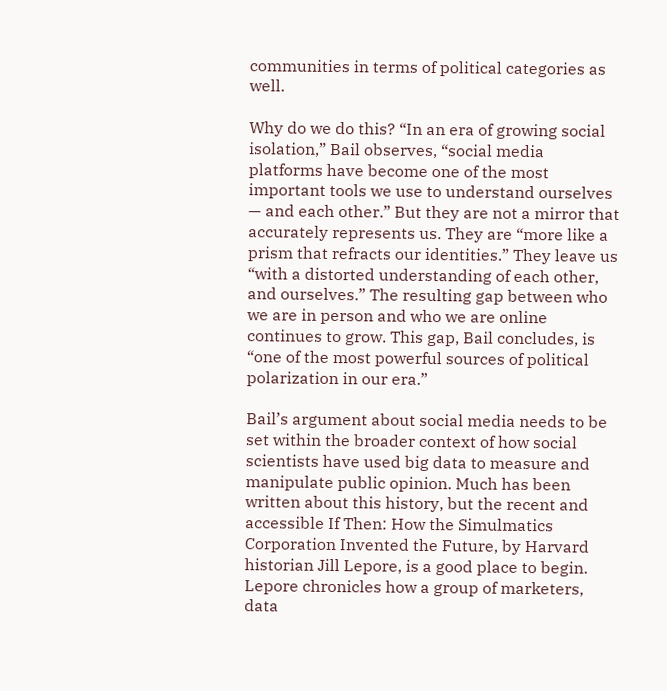communities in terms of political categories as well.

Why do we do this? “In an era of growing social isolation,” Bail observes, “social media platforms have become one of the most important tools we use to understand ourselves — and each other.” But they are not a mirror that accurately represents us. They are “more like a prism that refracts our identities.” They leave us “with a distorted understanding of each other, and ourselves.” The resulting gap between who we are in person and who we are online continues to grow. This gap, Bail concludes, is “one of the most powerful sources of political polarization in our era.”

Bail’s argument about social media needs to be set within the broader context of how social scientists have used big data to measure and manipulate public opinion. Much has been written about this history, but the recent and accessible If Then: How the Simulmatics Corporation Invented the Future, by Harvard historian Jill Lepore, is a good place to begin. Lepore chronicles how a group of marketers, data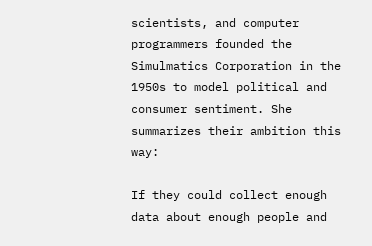scientists, and computer programmers founded the Simulmatics Corporation in the 1950s to model political and consumer sentiment. She summarizes their ambition this way:

If they could collect enough data about enough people and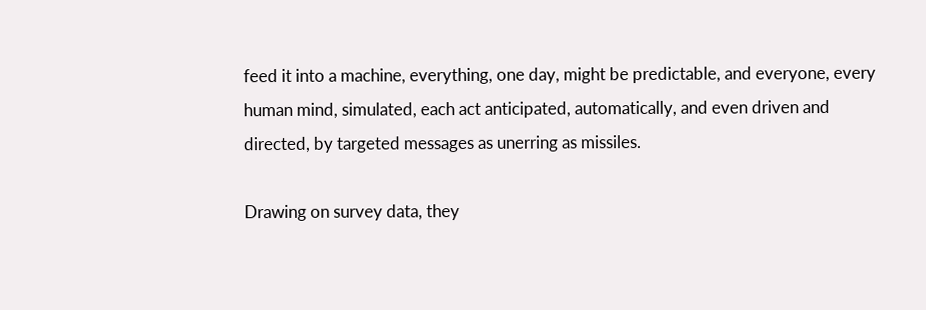feed it into a machine, everything, one day, might be predictable, and everyone, every human mind, simulated, each act anticipated, automatically, and even driven and directed, by targeted messages as unerring as missiles.

Drawing on survey data, they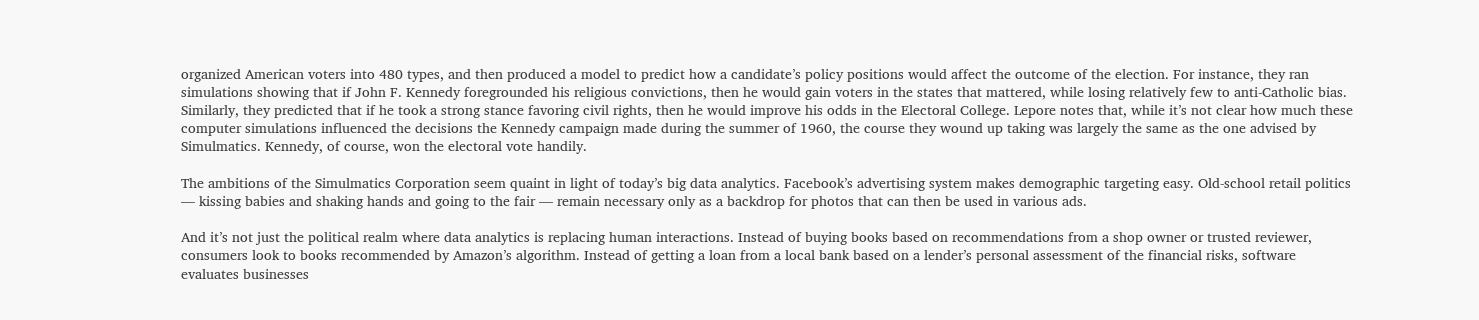organized American voters into 480 types, and then produced a model to predict how a candidate’s policy positions would affect the outcome of the election. For instance, they ran simulations showing that if John F. Kennedy foregrounded his religious convictions, then he would gain voters in the states that mattered, while losing relatively few to anti-Catholic bias. Similarly, they predicted that if he took a strong stance favoring civil rights, then he would improve his odds in the Electoral College. Lepore notes that, while it’s not clear how much these computer simulations influenced the decisions the Kennedy campaign made during the summer of 1960, the course they wound up taking was largely the same as the one advised by Simulmatics. Kennedy, of course, won the electoral vote handily.

The ambitions of the Simulmatics Corporation seem quaint in light of today’s big data analytics. Facebook’s advertising system makes demographic targeting easy. Old-school retail politics — kissing babies and shaking hands and going to the fair — remain necessary only as a backdrop for photos that can then be used in various ads.

And it’s not just the political realm where data analytics is replacing human interactions. Instead of buying books based on recommendations from a shop owner or trusted reviewer, consumers look to books recommended by Amazon’s algorithm. Instead of getting a loan from a local bank based on a lender’s personal assessment of the financial risks, software evaluates businesses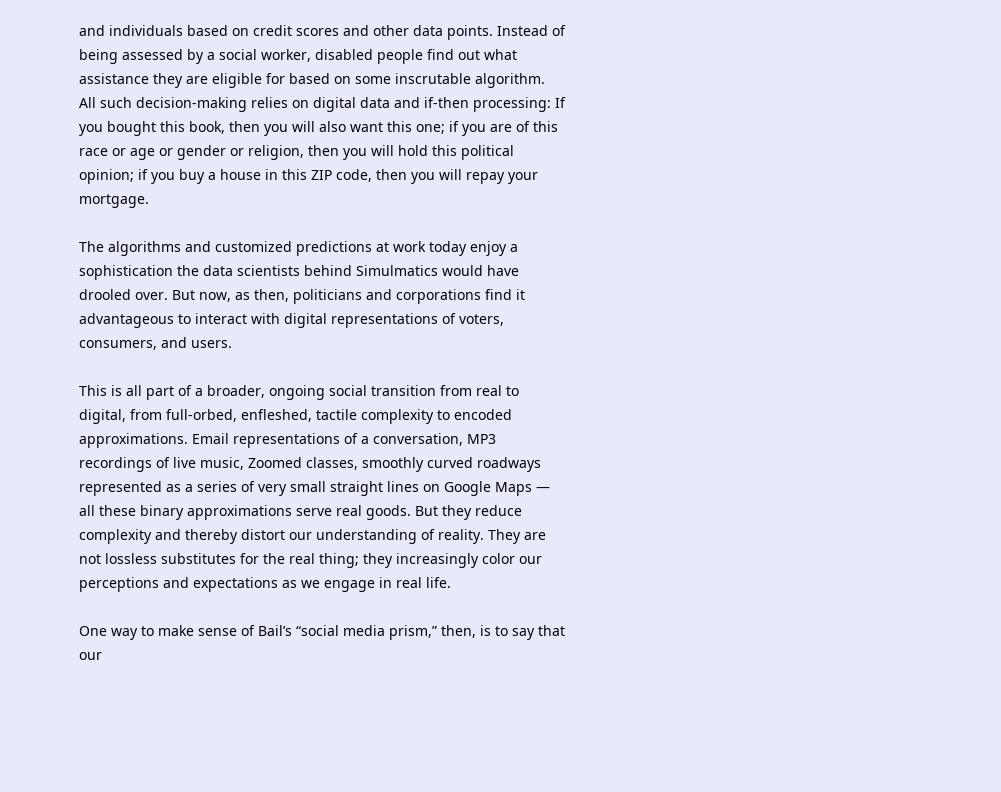and individuals based on credit scores and other data points. Instead of being assessed by a social worker, disabled people find out what assistance they are eligible for based on some inscrutable algorithm. All such decision-making relies on digital data and if-then processing: If you bought this book, then you will also want this one; if you are of this race or age or gender or religion, then you will hold this political opinion; if you buy a house in this ZIP code, then you will repay your mortgage.

The algorithms and customized predictions at work today enjoy a sophistication the data scientists behind Simulmatics would have drooled over. But now, as then, politicians and corporations find it advantageous to interact with digital representations of voters, consumers, and users.

This is all part of a broader, ongoing social transition from real to digital, from full-orbed, enfleshed, tactile complexity to encoded approximations. Email representations of a conversation, MP3 recordings of live music, Zoomed classes, smoothly curved roadways represented as a series of very small straight lines on Google Maps — all these binary approximations serve real goods. But they reduce complexity and thereby distort our understanding of reality. They are not lossless substitutes for the real thing; they increasingly color our perceptions and expectations as we engage in real life.

One way to make sense of Bail’s “social media prism,” then, is to say that our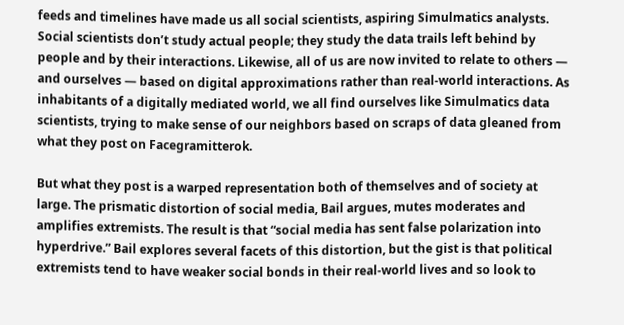feeds and timelines have made us all social scientists, aspiring Simulmatics analysts. Social scientists don’t study actual people; they study the data trails left behind by people and by their interactions. Likewise, all of us are now invited to relate to others — and ourselves — based on digital approximations rather than real-world interactions. As inhabitants of a digitally mediated world, we all find ourselves like Simulmatics data scientists, trying to make sense of our neighbors based on scraps of data gleaned from what they post on Facegramitterok.

But what they post is a warped representation both of themselves and of society at large. The prismatic distortion of social media, Bail argues, mutes moderates and amplifies extremists. The result is that “social media has sent false polarization into hyperdrive.” Bail explores several facets of this distortion, but the gist is that political extremists tend to have weaker social bonds in their real-world lives and so look to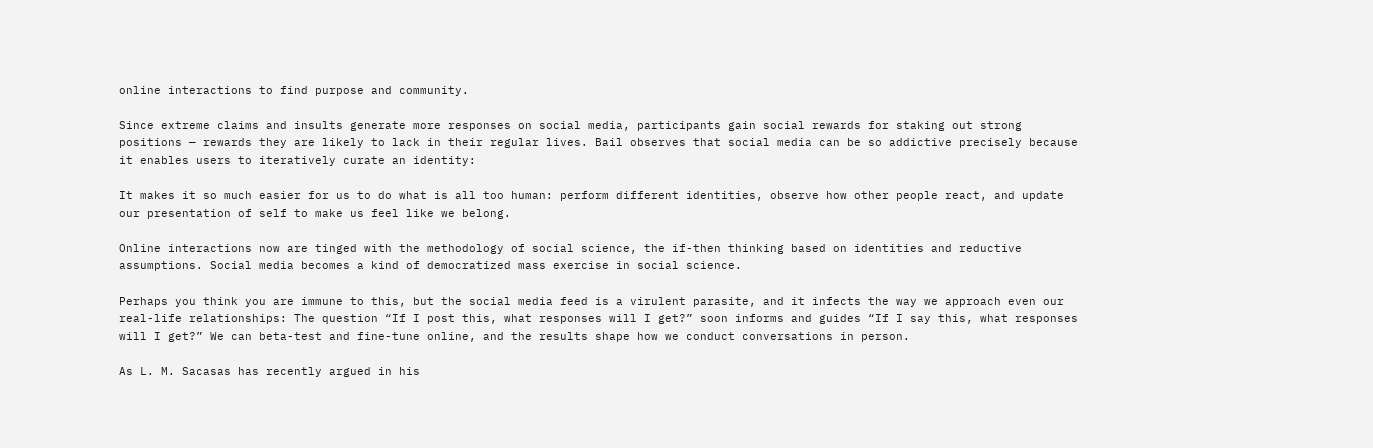online interactions to find purpose and community.

Since extreme claims and insults generate more responses on social media, participants gain social rewards for staking out strong positions — rewards they are likely to lack in their regular lives. Bail observes that social media can be so addictive precisely because it enables users to iteratively curate an identity:

It makes it so much easier for us to do what is all too human: perform different identities, observe how other people react, and update our presentation of self to make us feel like we belong.

Online interactions now are tinged with the methodology of social science, the if-then thinking based on identities and reductive assumptions. Social media becomes a kind of democratized mass exercise in social science.

Perhaps you think you are immune to this, but the social media feed is a virulent parasite, and it infects the way we approach even our real-life relationships: The question “If I post this, what responses will I get?” soon informs and guides “If I say this, what responses will I get?” We can beta-test and fine-tune online, and the results shape how we conduct conversations in person.

As L. M. Sacasas has recently argued in his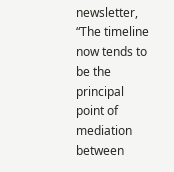newsletter, “The timeline now tends to be the principal point of mediation between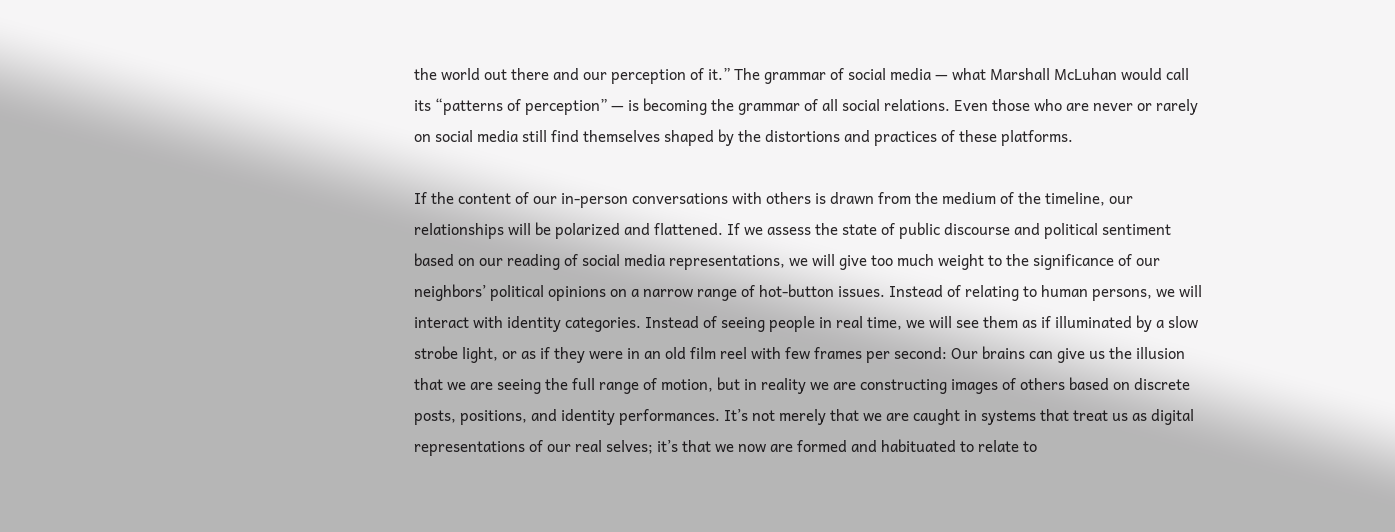the world out there and our perception of it.” The grammar of social media — what Marshall McLuhan would call its “patterns of perception” — is becoming the grammar of all social relations. Even those who are never or rarely on social media still find themselves shaped by the distortions and practices of these platforms.

If the content of our in-person conversations with others is drawn from the medium of the timeline, our relationships will be polarized and flattened. If we assess the state of public discourse and political sentiment based on our reading of social media representations, we will give too much weight to the significance of our neighbors’ political opinions on a narrow range of hot-button issues. Instead of relating to human persons, we will interact with identity categories. Instead of seeing people in real time, we will see them as if illuminated by a slow strobe light, or as if they were in an old film reel with few frames per second: Our brains can give us the illusion that we are seeing the full range of motion, but in reality we are constructing images of others based on discrete posts, positions, and identity performances. It’s not merely that we are caught in systems that treat us as digital representations of our real selves; it’s that we now are formed and habituated to relate to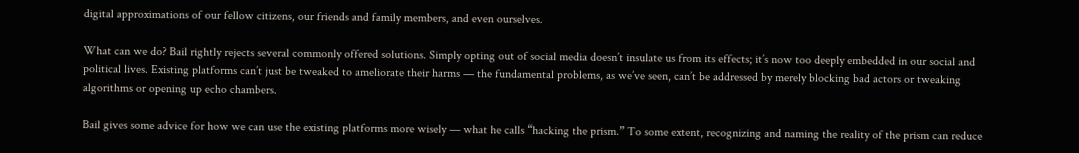digital approximations of our fellow citizens, our friends and family members, and even ourselves.

What can we do? Bail rightly rejects several commonly offered solutions. Simply opting out of social media doesn’t insulate us from its effects; it’s now too deeply embedded in our social and political lives. Existing platforms can’t just be tweaked to ameliorate their harms — the fundamental problems, as we’ve seen, can’t be addressed by merely blocking bad actors or tweaking algorithms or opening up echo chambers.

Bail gives some advice for how we can use the existing platforms more wisely — what he calls “hacking the prism.” To some extent, recognizing and naming the reality of the prism can reduce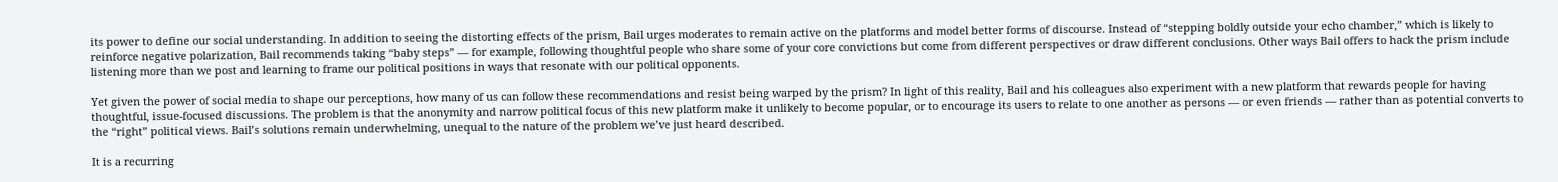its power to define our social understanding. In addition to seeing the distorting effects of the prism, Bail urges moderates to remain active on the platforms and model better forms of discourse. Instead of “stepping boldly outside your echo chamber,” which is likely to reinforce negative polarization, Bail recommends taking “baby steps” — for example, following thoughtful people who share some of your core convictions but come from different perspectives or draw different conclusions. Other ways Bail offers to hack the prism include listening more than we post and learning to frame our political positions in ways that resonate with our political opponents.

Yet given the power of social media to shape our perceptions, how many of us can follow these recommendations and resist being warped by the prism? In light of this reality, Bail and his colleagues also experiment with a new platform that rewards people for having thoughtful, issue-focused discussions. The problem is that the anonymity and narrow political focus of this new platform make it unlikely to become popular, or to encourage its users to relate to one another as persons — or even friends — rather than as potential converts to the “right” political views. Bail’s solutions remain underwhelming, unequal to the nature of the problem we’ve just heard described.

It is a recurring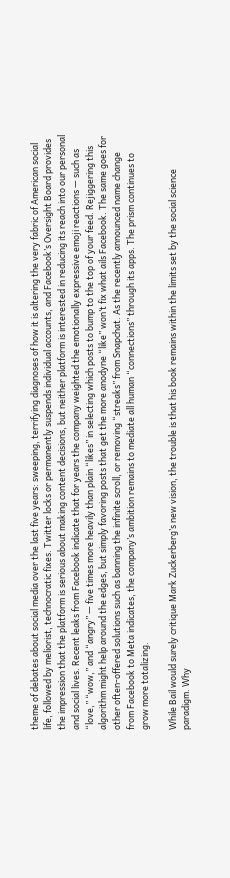theme of debates about social media over the last five years: sweeping, terrifying diagnoses of how it is altering the very fabric of American social life, followed by meliorist, technocratic fixes. Twitter locks or permanently suspends individual accounts, and Facebook’s Oversight Board provides the impression that the platform is serious about making content decisions, but neither platform is interested in reducing its reach into our personal and social lives. Recent leaks from Facebook indicate that for years the company weighted the emotionally expressive emoji reactions — such as “love,” “wow,” and “angry” — five times more heavily than plain “likes” in selecting which posts to bump to the top of your feed. Rejiggering this algorithm might help around the edges, but simply favoring posts that get the more anodyne “like” won’t fix what ails Facebook. The same goes for other often-offered solutions such as banning the infinite scroll, or removing “streaks” from Snapchat. As the recently announced name change from Facebook to Meta indicates, the company’s ambition remains to mediate all human “connections” through its apps. The prism continues to grow more totalizing.

While Bail would surely critique Mark Zuckerberg’s new vision, the trouble is that his book remains within the limits set by the social science paradigm. Why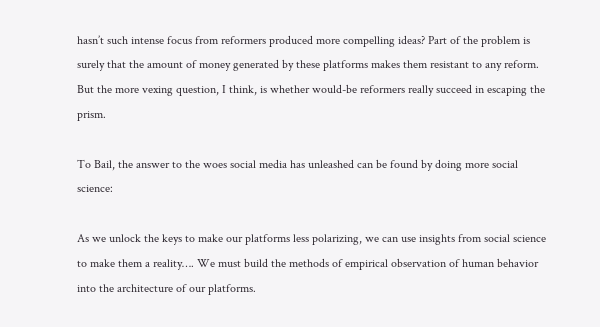hasn’t such intense focus from reformers produced more compelling ideas? Part of the problem is surely that the amount of money generated by these platforms makes them resistant to any reform. But the more vexing question, I think, is whether would-be reformers really succeed in escaping the prism.

To Bail, the answer to the woes social media has unleashed can be found by doing more social science:

As we unlock the keys to make our platforms less polarizing, we can use insights from social science to make them a reality…. We must build the methods of empirical observation of human behavior into the architecture of our platforms.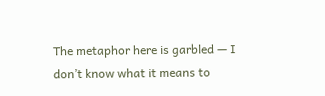The metaphor here is garbled — I don’t know what it means to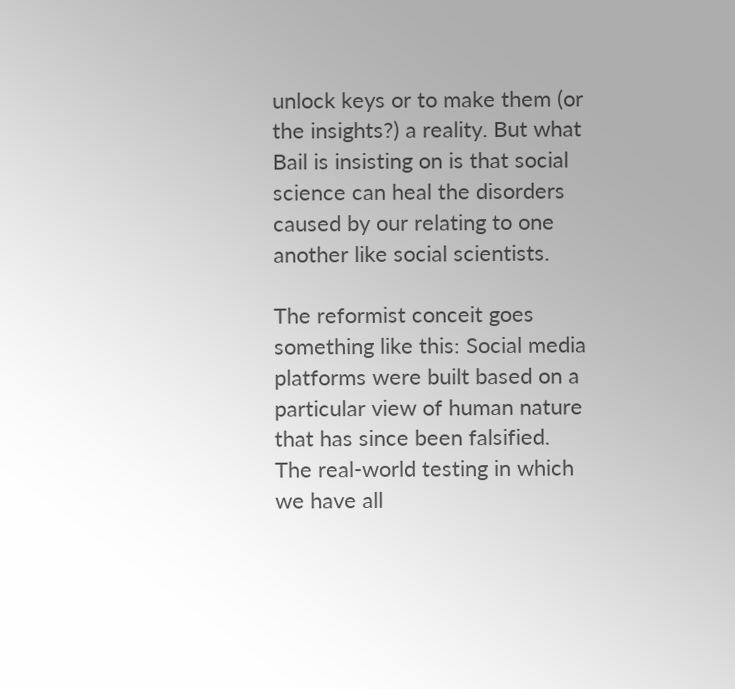unlock keys or to make them (or the insights?) a reality. But what Bail is insisting on is that social science can heal the disorders caused by our relating to one another like social scientists.

The reformist conceit goes something like this: Social media platforms were built based on a particular view of human nature that has since been falsified. The real-world testing in which we have all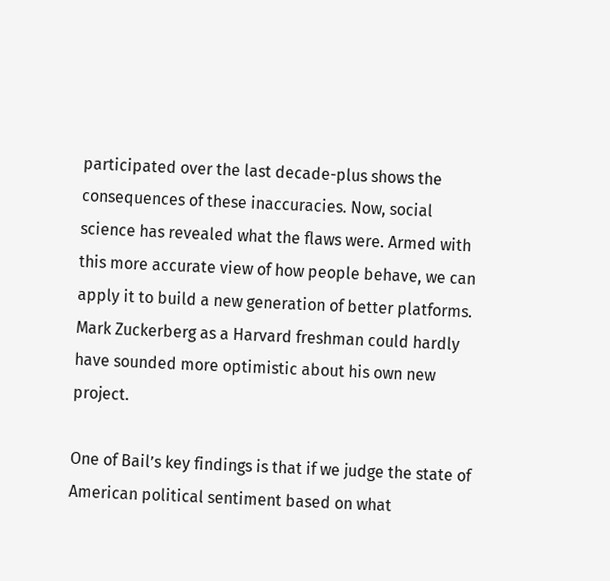participated over the last decade-plus shows the consequences of these inaccuracies. Now, social science has revealed what the flaws were. Armed with this more accurate view of how people behave, we can apply it to build a new generation of better platforms. Mark Zuckerberg as a Harvard freshman could hardly have sounded more optimistic about his own new project.

One of Bail’s key findings is that if we judge the state of American political sentiment based on what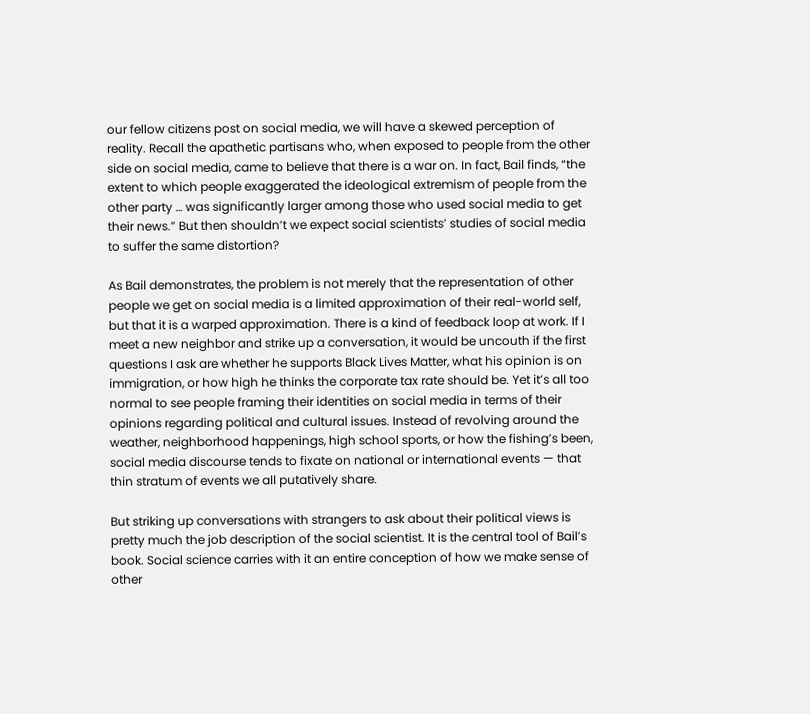our fellow citizens post on social media, we will have a skewed perception of reality. Recall the apathetic partisans who, when exposed to people from the other side on social media, came to believe that there is a war on. In fact, Bail finds, “the extent to which people exaggerated the ideological extremism of people from the other party … was significantly larger among those who used social media to get their news.” But then shouldn’t we expect social scientists’ studies of social media to suffer the same distortion?

As Bail demonstrates, the problem is not merely that the representation of other people we get on social media is a limited approximation of their real-world self, but that it is a warped approximation. There is a kind of feedback loop at work. If I meet a new neighbor and strike up a conversation, it would be uncouth if the first questions I ask are whether he supports Black Lives Matter, what his opinion is on immigration, or how high he thinks the corporate tax rate should be. Yet it’s all too normal to see people framing their identities on social media in terms of their opinions regarding political and cultural issues. Instead of revolving around the weather, neighborhood happenings, high school sports, or how the fishing’s been, social media discourse tends to fixate on national or international events — that thin stratum of events we all putatively share.

But striking up conversations with strangers to ask about their political views is pretty much the job description of the social scientist. It is the central tool of Bail’s book. Social science carries with it an entire conception of how we make sense of other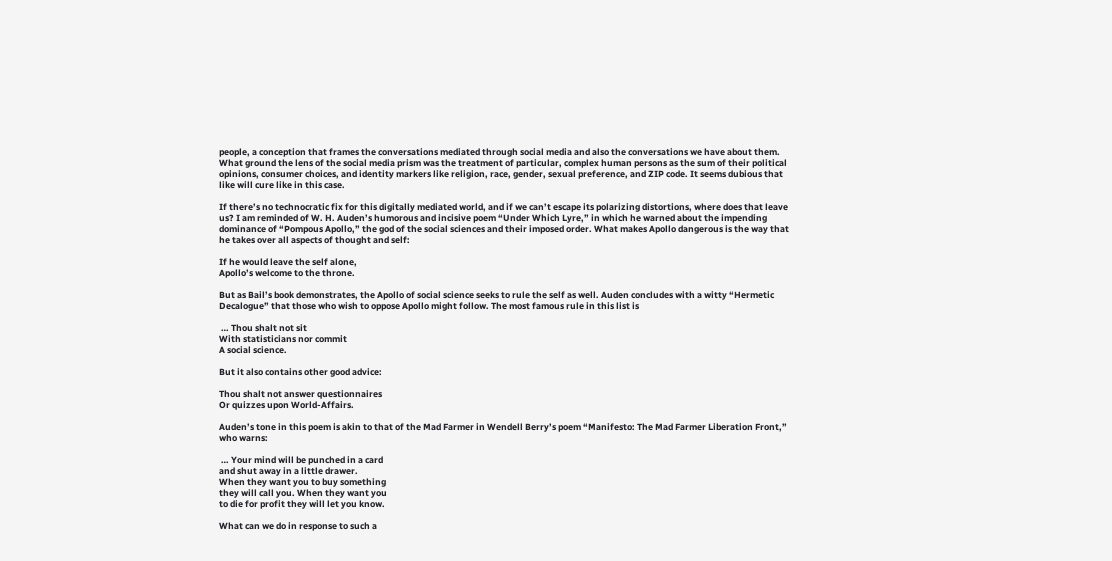people, a conception that frames the conversations mediated through social media and also the conversations we have about them. What ground the lens of the social media prism was the treatment of particular, complex human persons as the sum of their political opinions, consumer choices, and identity markers like religion, race, gender, sexual preference, and ZIP code. It seems dubious that like will cure like in this case.

If there’s no technocratic fix for this digitally mediated world, and if we can’t escape its polarizing distortions, where does that leave us? I am reminded of W. H. Auden’s humorous and incisive poem “Under Which Lyre,” in which he warned about the impending dominance of “Pompous Apollo,” the god of the social sciences and their imposed order. What makes Apollo dangerous is the way that he takes over all aspects of thought and self:

If he would leave the self alone,
Apollo’s welcome to the throne.

But as Bail’s book demonstrates, the Apollo of social science seeks to rule the self as well. Auden concludes with a witty “Hermetic Decalogue” that those who wish to oppose Apollo might follow. The most famous rule in this list is

 … Thou shalt not sit
With statisticians nor commit
A social science.

But it also contains other good advice:

Thou shalt not answer questionnaires
Or quizzes upon World-Affairs.

Auden’s tone in this poem is akin to that of the Mad Farmer in Wendell Berry’s poem “Manifesto: The Mad Farmer Liberation Front,” who warns:

 … Your mind will be punched in a card
and shut away in a little drawer.
When they want you to buy something
they will call you. When they want you
to die for profit they will let you know.

What can we do in response to such a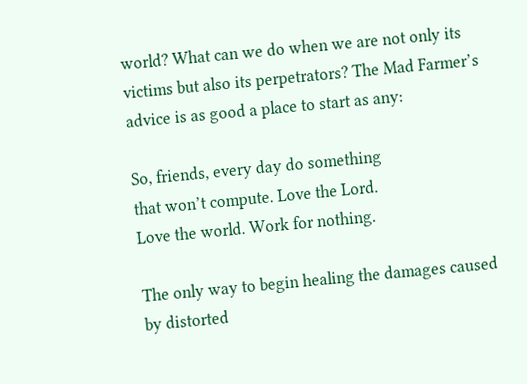world? What can we do when we are not only its victims but also its perpetrators? The Mad Farmer’s advice is as good a place to start as any:

So, friends, every day do something
that won’t compute. Love the Lord.
Love the world. Work for nothing.

The only way to begin healing the damages caused by distorted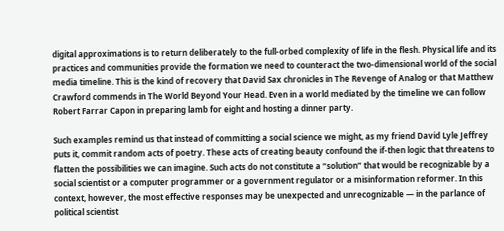digital approximations is to return deliberately to the full-orbed complexity of life in the flesh. Physical life and its practices and communities provide the formation we need to counteract the two-dimensional world of the social media timeline. This is the kind of recovery that David Sax chronicles in The Revenge of Analog or that Matthew Crawford commends in The World Beyond Your Head. Even in a world mediated by the timeline we can follow Robert Farrar Capon in preparing lamb for eight and hosting a dinner party.

Such examples remind us that instead of committing a social science we might, as my friend David Lyle Jeffrey puts it, commit random acts of poetry. These acts of creating beauty confound the if-then logic that threatens to flatten the possibilities we can imagine. Such acts do not constitute a “solution” that would be recognizable by a social scientist or a computer programmer or a government regulator or a misinformation reformer. In this context, however, the most effective responses may be unexpected and unrecognizable — in the parlance of political scientist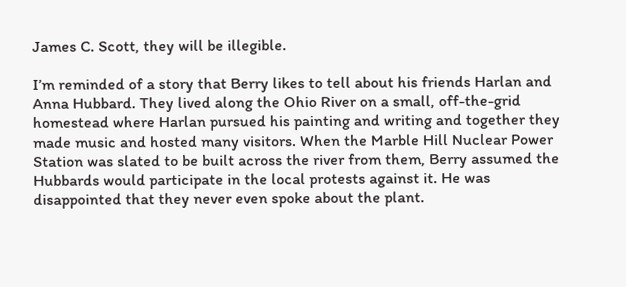James C. Scott, they will be illegible.

I’m reminded of a story that Berry likes to tell about his friends Harlan and Anna Hubbard. They lived along the Ohio River on a small, off-the-grid homestead where Harlan pursued his painting and writing and together they made music and hosted many visitors. When the Marble Hill Nuclear Power Station was slated to be built across the river from them, Berry assumed the Hubbards would participate in the local protests against it. He was disappointed that they never even spoke about the plant.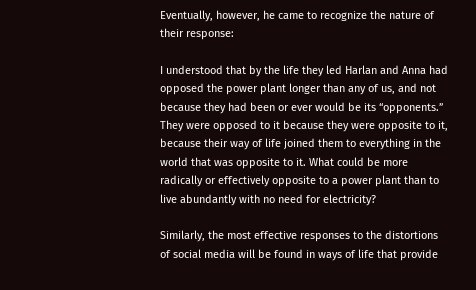Eventually, however, he came to recognize the nature of their response:

I understood that by the life they led Harlan and Anna had opposed the power plant longer than any of us, and not because they had been or ever would be its “opponents.” They were opposed to it because they were opposite to it, because their way of life joined them to everything in the world that was opposite to it. What could be more radically or effectively opposite to a power plant than to live abundantly with no need for electricity?

Similarly, the most effective responses to the distortions of social media will be found in ways of life that provide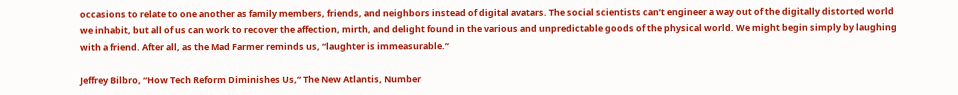occasions to relate to one another as family members, friends, and neighbors instead of digital avatars. The social scientists can’t engineer a way out of the digitally distorted world we inhabit, but all of us can work to recover the affection, mirth, and delight found in the various and unpredictable goods of the physical world. We might begin simply by laughing with a friend. After all, as the Mad Farmer reminds us, “laughter is immeasurable.”

Jeffrey Bilbro, “How Tech Reform Diminishes Us,” The New Atlantis, Number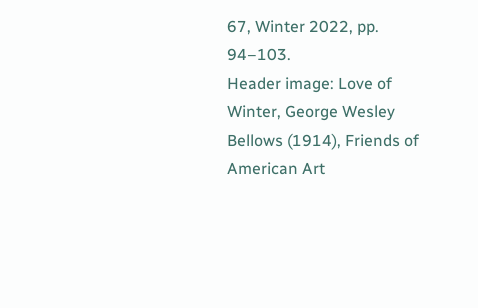67, Winter 2022, pp. 94–103.
Header image: Love of Winter, George Wesley Bellows (1914), Friends of American Art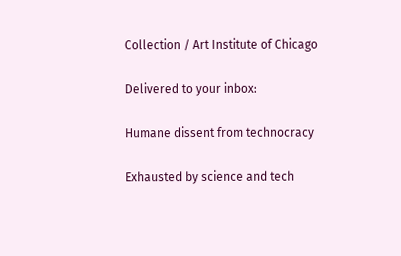Collection / Art Institute of Chicago

Delivered to your inbox:

Humane dissent from technocracy

Exhausted by science and tech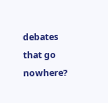debates that go nowhere?